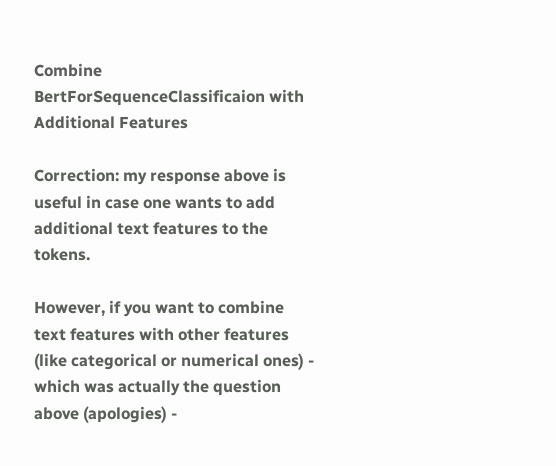Combine BertForSequenceClassificaion with Additional Features

Correction: my response above is useful in case one wants to add additional text features to the tokens.

However, if you want to combine text features with other features (like categorical or numerical ones) - which was actually the question above (apologies) -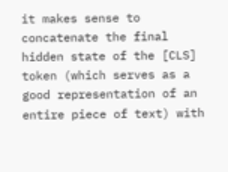it makes sense to concatenate the final hidden state of the [CLS] token (which serves as a good representation of an entire piece of text) with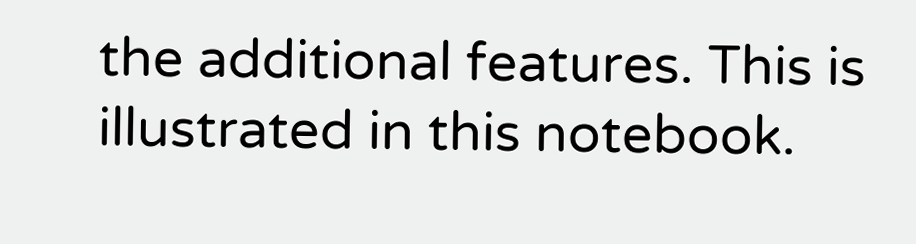the additional features. This is illustrated in this notebook.